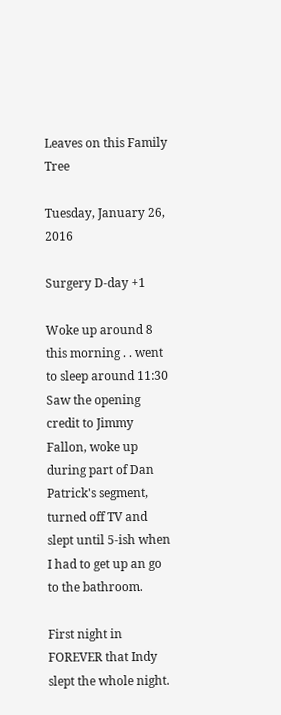Leaves on this Family Tree

Tuesday, January 26, 2016

Surgery D-day +1

Woke up around 8 this morning . . went to sleep around 11:30 Saw the opening credit to Jimmy Fallon, woke up during part of Dan Patrick's segment, turned off TV and slept until 5-ish when I had to get up an go to the bathroom.

First night in FOREVER that Indy slept the whole night.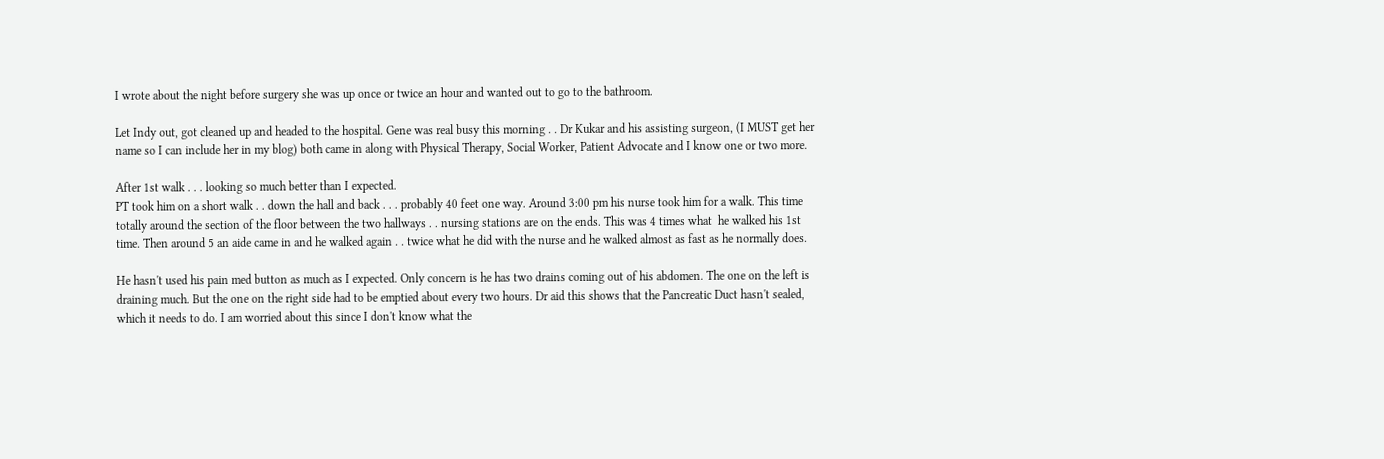I wrote about the night before surgery she was up once or twice an hour and wanted out to go to the bathroom.

Let Indy out, got cleaned up and headed to the hospital. Gene was real busy this morning . . Dr Kukar and his assisting surgeon, (I MUST get her name so I can include her in my blog) both came in along with Physical Therapy, Social Worker, Patient Advocate and I know one or two more.

After 1st walk . . . looking so much better than I expected.
PT took him on a short walk . . down the hall and back . . . probably 40 feet one way. Around 3:00 pm his nurse took him for a walk. This time totally around the section of the floor between the two hallways . . nursing stations are on the ends. This was 4 times what  he walked his 1st time. Then around 5 an aide came in and he walked again . . twice what he did with the nurse and he walked almost as fast as he normally does.

He hasn't used his pain med button as much as I expected. Only concern is he has two drains coming out of his abdomen. The one on the left is draining much. But the one on the right side had to be emptied about every two hours. Dr aid this shows that the Pancreatic Duct hasn't sealed, which it needs to do. I am worried about this since I don't know what the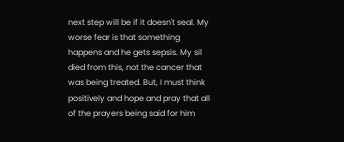next step will be if it doesn't seal. My worse fear is that something happens and he gets sepsis. My sil died from this, not the cancer that was being treated. But, I must think positively and hope and pray that all of the prayers being said for him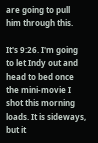are going to pull him through this.

It's 9:26. I'm going to let Indy out and head to bed once the mini-movie I shot this morning loads. It is sideways, but it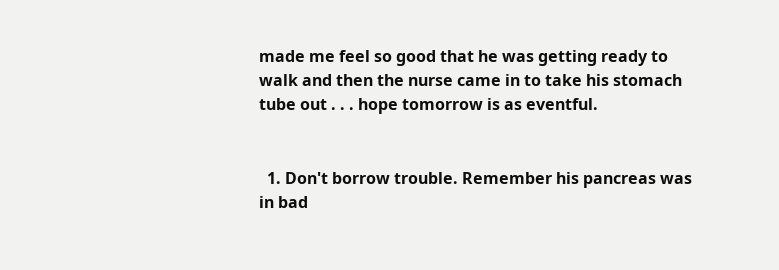made me feel so good that he was getting ready to walk and then the nurse came in to take his stomach tube out . . . hope tomorrow is as eventful.


  1. Don't borrow trouble. Remember his pancreas was in bad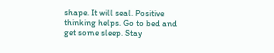shape. It will seal. Positive thinking helps. Go to bed and get some sleep. Stay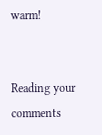warm!


Reading your comments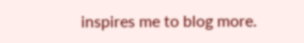inspires me to blog more.